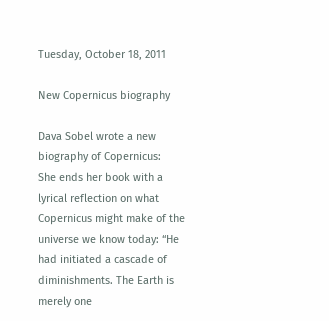Tuesday, October 18, 2011

New Copernicus biography

Dava Sobel wrote a new biography of Copernicus:
She ends her book with a lyrical reflection on what Copernicus might make of the universe we know today: “He had initiated a cascade of diminishments. The Earth is merely one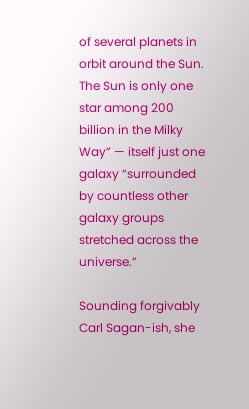of several planets in orbit around the Sun. The Sun is only one star among 200 billion in the Milky Way” — itself just one galaxy “surrounded by countless other galaxy groups stretched across the universe.”

Sounding forgivably Carl Sagan-ish, she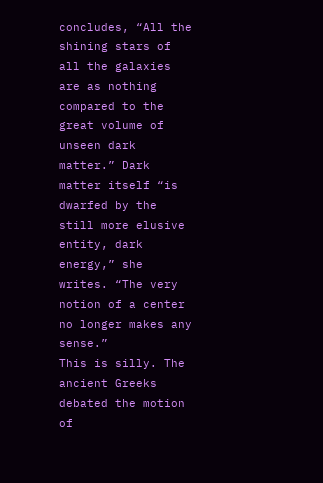concludes, “All the shining stars of all the galaxies are as nothing compared to the great volume of unseen dark matter.” Dark matter itself “is dwarfed by the still more elusive entity, dark energy,” she writes. “The very notion of a center no longer makes any sense.”
This is silly. The ancient Greeks debated the motion of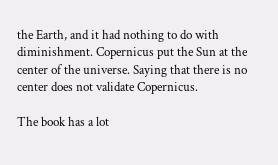the Earth, and it had nothing to do with diminishment. Copernicus put the Sun at the center of the universe. Saying that there is no center does not validate Copernicus.

The book has a lot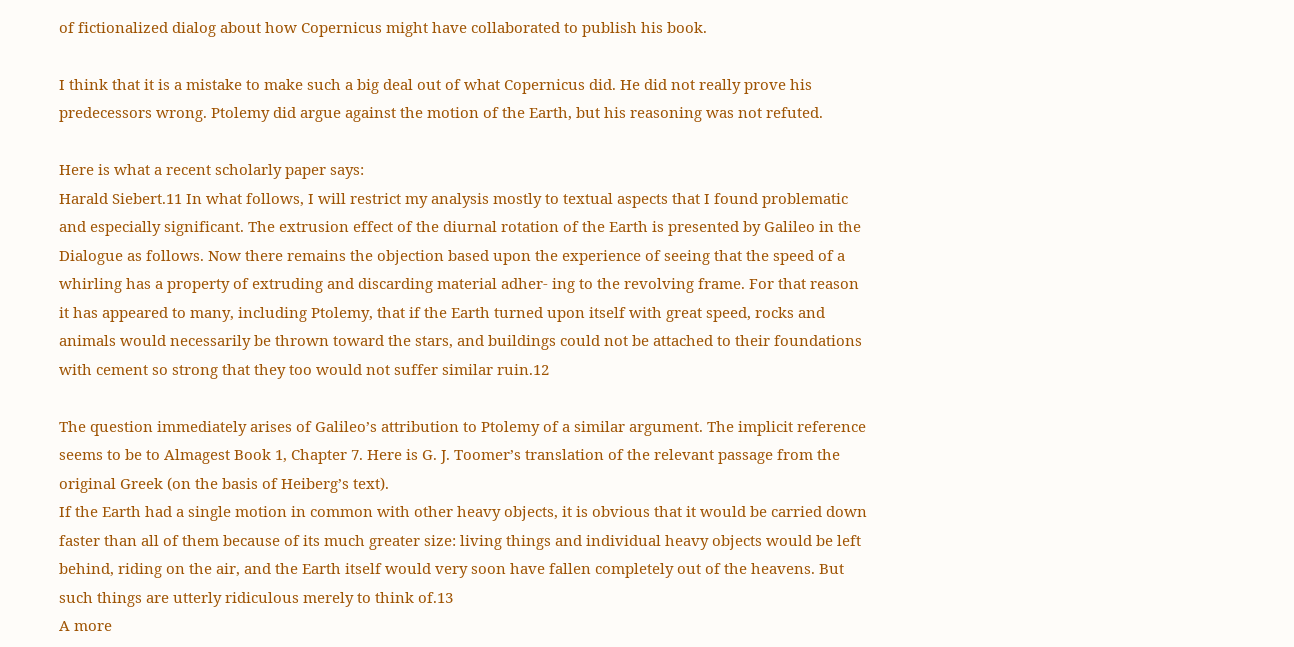of fictionalized dialog about how Copernicus might have collaborated to publish his book.

I think that it is a mistake to make such a big deal out of what Copernicus did. He did not really prove his predecessors wrong. Ptolemy did argue against the motion of the Earth, but his reasoning was not refuted.

Here is what a recent scholarly paper says:
Harald Siebert.11 In what follows, I will restrict my analysis mostly to textual aspects that I found problematic and especially significant. The extrusion effect of the diurnal rotation of the Earth is presented by Galileo in the Dialogue as follows. Now there remains the objection based upon the experience of seeing that the speed of a whirling has a property of extruding and discarding material adher- ing to the revolving frame. For that reason it has appeared to many, including Ptolemy, that if the Earth turned upon itself with great speed, rocks and animals would necessarily be thrown toward the stars, and buildings could not be attached to their foundations with cement so strong that they too would not suffer similar ruin.12

The question immediately arises of Galileo’s attribution to Ptolemy of a similar argument. The implicit reference seems to be to Almagest Book 1, Chapter 7. Here is G. J. Toomer’s translation of the relevant passage from the original Greek (on the basis of Heiberg’s text).
If the Earth had a single motion in common with other heavy objects, it is obvious that it would be carried down faster than all of them because of its much greater size: living things and individual heavy objects would be left behind, riding on the air, and the Earth itself would very soon have fallen completely out of the heavens. But such things are utterly ridiculous merely to think of.13
A more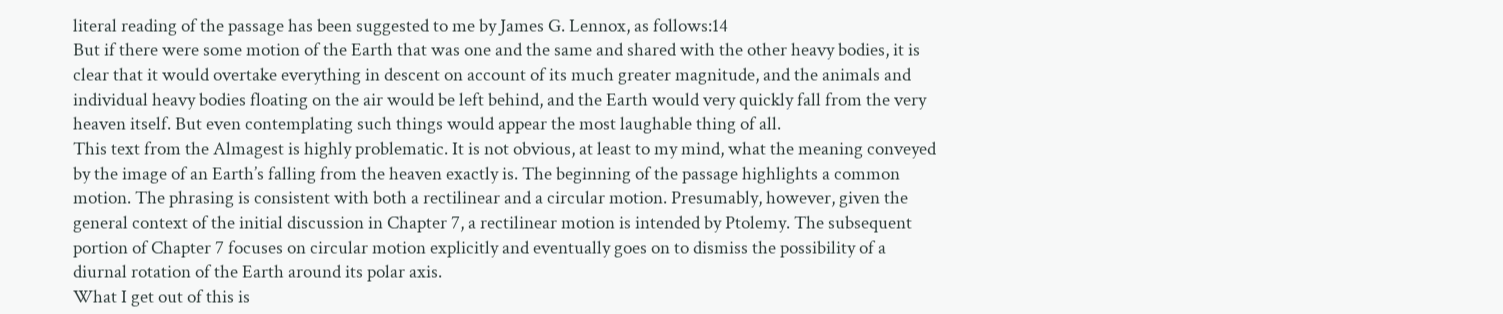literal reading of the passage has been suggested to me by James G. Lennox, as follows:14
But if there were some motion of the Earth that was one and the same and shared with the other heavy bodies, it is clear that it would overtake everything in descent on account of its much greater magnitude, and the animals and individual heavy bodies floating on the air would be left behind, and the Earth would very quickly fall from the very heaven itself. But even contemplating such things would appear the most laughable thing of all.
This text from the Almagest is highly problematic. It is not obvious, at least to my mind, what the meaning conveyed by the image of an Earth’s falling from the heaven exactly is. The beginning of the passage highlights a common motion. The phrasing is consistent with both a rectilinear and a circular motion. Presumably, however, given the general context of the initial discussion in Chapter 7, a rectilinear motion is intended by Ptolemy. The subsequent portion of Chapter 7 focuses on circular motion explicitly and eventually goes on to dismiss the possibility of a diurnal rotation of the Earth around its polar axis.
What I get out of this is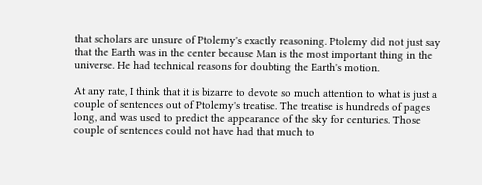that scholars are unsure of Ptolemy's exactly reasoning. Ptolemy did not just say that the Earth was in the center because Man is the most important thing in the universe. He had technical reasons for doubting the Earth's motion.

At any rate, I think that it is bizarre to devote so much attention to what is just a couple of sentences out of Ptolemy's treatise. The treatise is hundreds of pages long, and was used to predict the appearance of the sky for centuries. Those couple of sentences could not have had that much to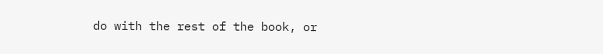do with the rest of the book, or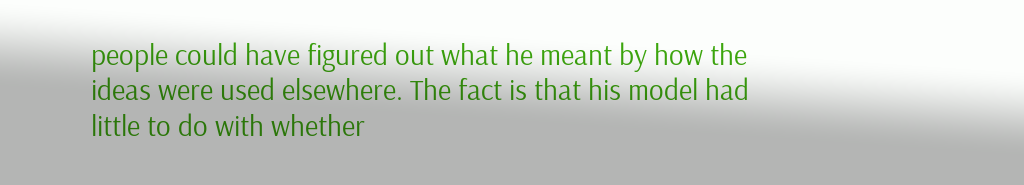people could have figured out what he meant by how the ideas were used elsewhere. The fact is that his model had little to do with whether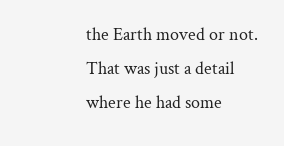the Earth moved or not. That was just a detail where he had some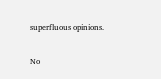superfluous opinions.

No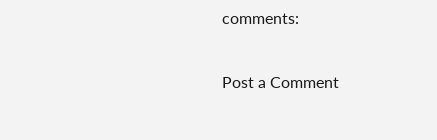comments:

Post a Comment